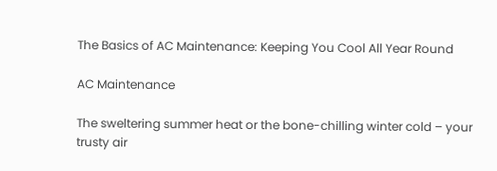The Basics of AC Maintenance: Keeping You Cool All Year Round

AC Maintenance

The sweltering summer heat or the bone-chilling winter cold – your trusty air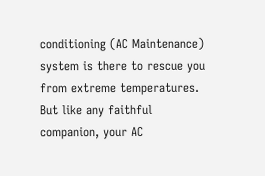conditioning (AC Maintenance) system is there to rescue you from extreme temperatures. But like any faithful companion, your AC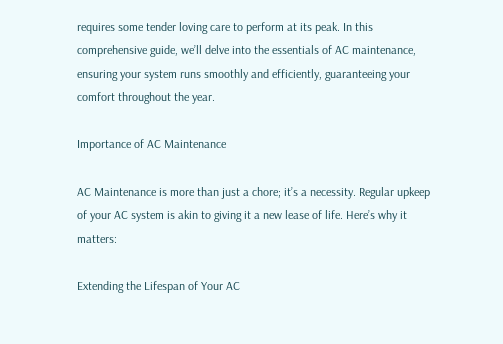requires some tender loving care to perform at its peak. In this comprehensive guide, we’ll delve into the essentials of AC maintenance, ensuring your system runs smoothly and efficiently, guaranteeing your comfort throughout the year.

Importance of AC Maintenance

AC Maintenance is more than just a chore; it’s a necessity. Regular upkeep of your AC system is akin to giving it a new lease of life. Here’s why it matters:

Extending the Lifespan of Your AC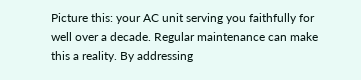Picture this: your AC unit serving you faithfully for well over a decade. Regular maintenance can make this a reality. By addressing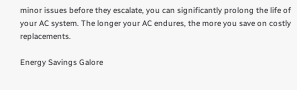minor issues before they escalate, you can significantly prolong the life of your AC system. The longer your AC endures, the more you save on costly replacements.

Energy Savings Galore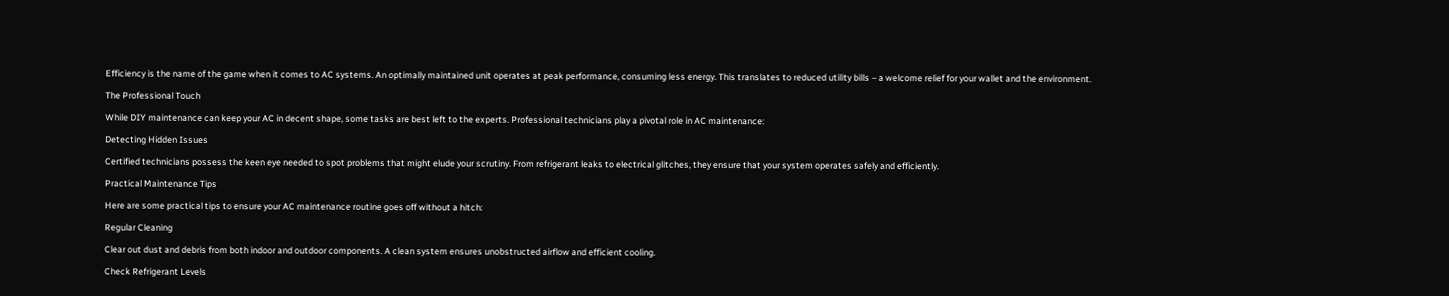Efficiency is the name of the game when it comes to AC systems. An optimally maintained unit operates at peak performance, consuming less energy. This translates to reduced utility bills – a welcome relief for your wallet and the environment.

The Professional Touch

While DIY maintenance can keep your AC in decent shape, some tasks are best left to the experts. Professional technicians play a pivotal role in AC maintenance:

Detecting Hidden Issues

Certified technicians possess the keen eye needed to spot problems that might elude your scrutiny. From refrigerant leaks to electrical glitches, they ensure that your system operates safely and efficiently.

Practical Maintenance Tips

Here are some practical tips to ensure your AC maintenance routine goes off without a hitch:

Regular Cleaning

Clear out dust and debris from both indoor and outdoor components. A clean system ensures unobstructed airflow and efficient cooling.

Check Refrigerant Levels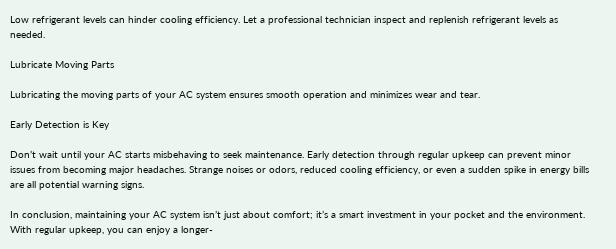Low refrigerant levels can hinder cooling efficiency. Let a professional technician inspect and replenish refrigerant levels as needed.

Lubricate Moving Parts

Lubricating the moving parts of your AC system ensures smooth operation and minimizes wear and tear.

Early Detection is Key

Don’t wait until your AC starts misbehaving to seek maintenance. Early detection through regular upkeep can prevent minor issues from becoming major headaches. Strange noises or odors, reduced cooling efficiency, or even a sudden spike in energy bills are all potential warning signs.

In conclusion, maintaining your AC system isn’t just about comfort; it’s a smart investment in your pocket and the environment. With regular upkeep, you can enjoy a longer-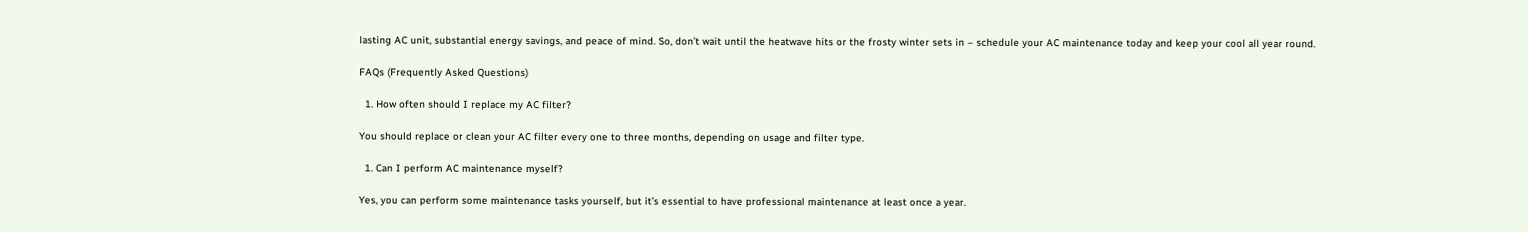lasting AC unit, substantial energy savings, and peace of mind. So, don’t wait until the heatwave hits or the frosty winter sets in – schedule your AC maintenance today and keep your cool all year round.

FAQs (Frequently Asked Questions)

  1. How often should I replace my AC filter?

You should replace or clean your AC filter every one to three months, depending on usage and filter type.

  1. Can I perform AC maintenance myself?

Yes, you can perform some maintenance tasks yourself, but it’s essential to have professional maintenance at least once a year.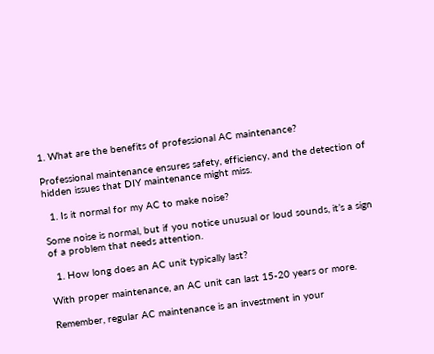1. What are the benefits of professional AC maintenance?

Professional maintenance ensures safety, efficiency, and the detection of hidden issues that DIY maintenance might miss.

  1. Is it normal for my AC to make noise?

Some noise is normal, but if you notice unusual or loud sounds, it’s a sign of a problem that needs attention.

  1. How long does an AC unit typically last?

With proper maintenance, an AC unit can last 15-20 years or more.

Remember, regular AC maintenance is an investment in your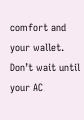comfort and your wallet. Don’t wait until your AC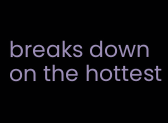breaks down on the hottest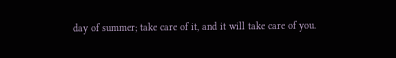day of summer; take care of it, and it will take care of you.